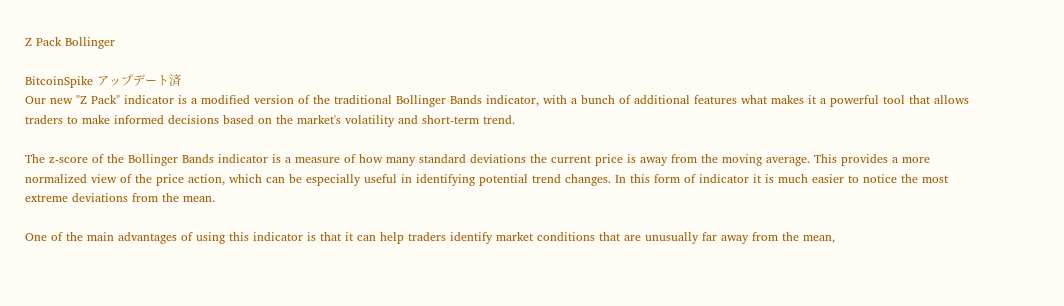Z Pack Bollinger

BitcoinSpike アップデート済
Our new "Z Pack" indicator is a modified version of the traditional Bollinger Bands indicator, with a bunch of additional features what makes it a powerful tool that allows traders to make informed decisions based on the market's volatility and short-term trend.

The z-score of the Bollinger Bands indicator is a measure of how many standard deviations the current price is away from the moving average. This provides a more normalized view of the price action, which can be especially useful in identifying potential trend changes. In this form of indicator it is much easier to notice the most extreme deviations from the mean.

One of the main advantages of using this indicator is that it can help traders identify market conditions that are unusually far away from the mean,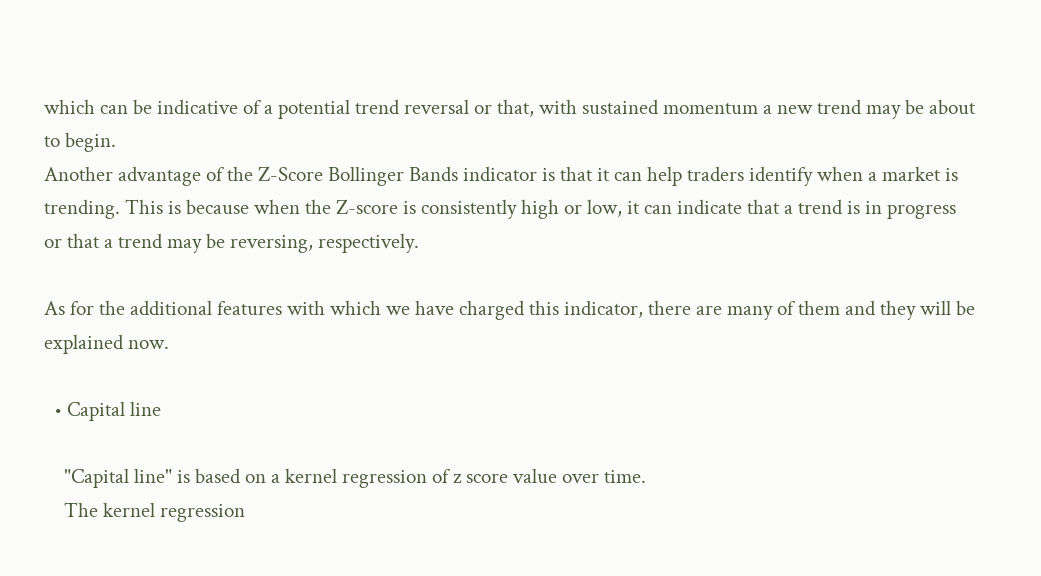which can be indicative of a potential trend reversal or that, with sustained momentum a new trend may be about to begin.
Another advantage of the Z-Score Bollinger Bands indicator is that it can help traders identify when a market is trending. This is because when the Z-score is consistently high or low, it can indicate that a trend is in progress or that a trend may be reversing, respectively.

As for the additional features with which we have charged this indicator, there are many of them and they will be explained now.

  • Capital line

    "Capital line" is based on a kernel regression of z score value over time.
    The kernel regression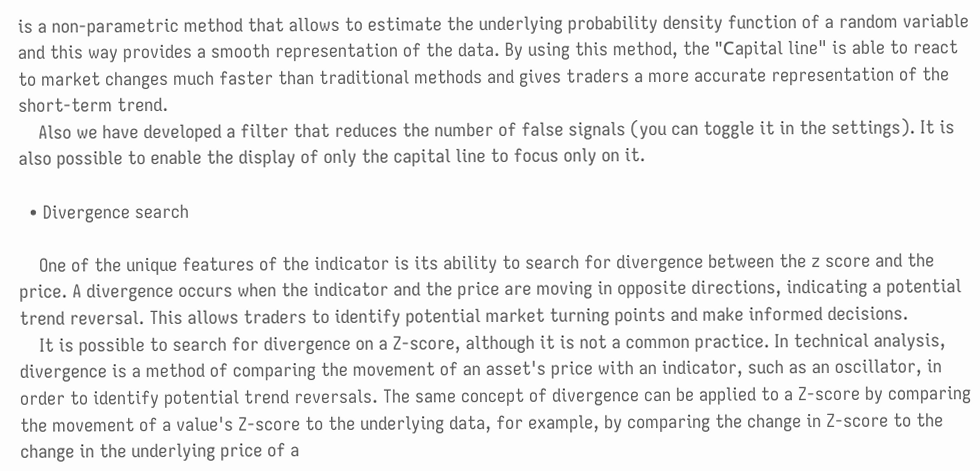is a non-parametric method that allows to estimate the underlying probability density function of a random variable and this way provides a smooth representation of the data. By using this method, the "Сapital line" is able to react to market changes much faster than traditional methods and gives traders a more accurate representation of the short-term trend.
    Also we have developed a filter that reduces the number of false signals (you can toggle it in the settings). It is also possible to enable the display of only the capital line to focus only on it.

  • Divergence search

    One of the unique features of the indicator is its ability to search for divergence between the z score and the price. A divergence occurs when the indicator and the price are moving in opposite directions, indicating a potential trend reversal. This allows traders to identify potential market turning points and make informed decisions.
    It is possible to search for divergence on a Z-score, although it is not a common practice. In technical analysis, divergence is a method of comparing the movement of an asset's price with an indicator, such as an oscillator, in order to identify potential trend reversals. The same concept of divergence can be applied to a Z-score by comparing the movement of a value's Z-score to the underlying data, for example, by comparing the change in Z-score to the change in the underlying price of a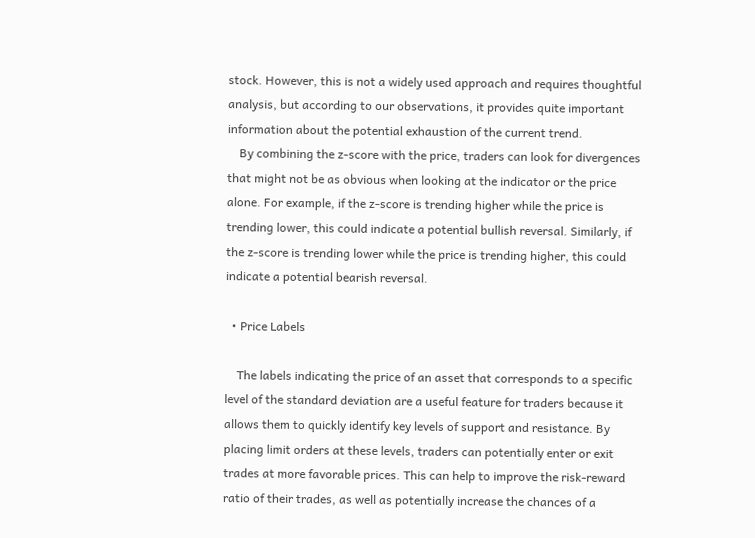stock. However, this is not a widely used approach and requires thoughtful analysis, but according to our observations, it provides quite important information about the potential exhaustion of the current trend.
    By combining the z-score with the price, traders can look for divergences that might not be as obvious when looking at the indicator or the price alone. For example, if the z-score is trending higher while the price is trending lower, this could indicate a potential bullish reversal. Similarly, if the z-score is trending lower while the price is trending higher, this could indicate a potential bearish reversal.

  • Price Labels

    The labels indicating the price of an asset that corresponds to a specific level of the standard deviation are a useful feature for traders because it allows them to quickly identify key levels of support and resistance. By placing limit orders at these levels, traders can potentially enter or exit trades at more favorable prices. This can help to improve the risk-reward ratio of their trades, as well as potentially increase the chances of a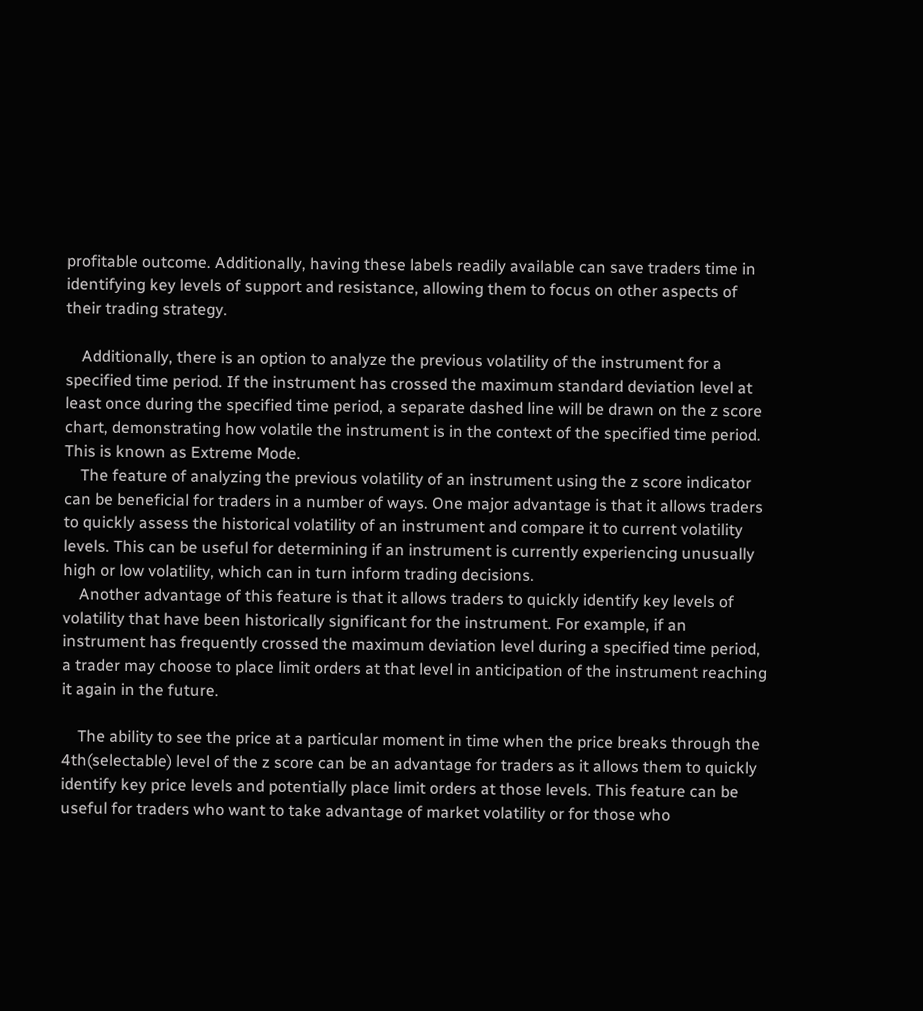profitable outcome. Additionally, having these labels readily available can save traders time in identifying key levels of support and resistance, allowing them to focus on other aspects of their trading strategy.

    Additionally, there is an option to analyze the previous volatility of the instrument for a specified time period. If the instrument has crossed the maximum standard deviation level at least once during the specified time period, a separate dashed line will be drawn on the z score chart, demonstrating how volatile the instrument is in the context of the specified time period. This is known as Extreme Mode.
    The feature of analyzing the previous volatility of an instrument using the z score indicator can be beneficial for traders in a number of ways. One major advantage is that it allows traders to quickly assess the historical volatility of an instrument and compare it to current volatility levels. This can be useful for determining if an instrument is currently experiencing unusually high or low volatility, which can in turn inform trading decisions.
    Another advantage of this feature is that it allows traders to quickly identify key levels of volatility that have been historically significant for the instrument. For example, if an instrument has frequently crossed the maximum deviation level during a specified time period, a trader may choose to place limit orders at that level in anticipation of the instrument reaching it again in the future.

    The ability to see the price at a particular moment in time when the price breaks through the 4th(selectable) level of the z score can be an advantage for traders as it allows them to quickly identify key price levels and potentially place limit orders at those levels. This feature can be useful for traders who want to take advantage of market volatility or for those who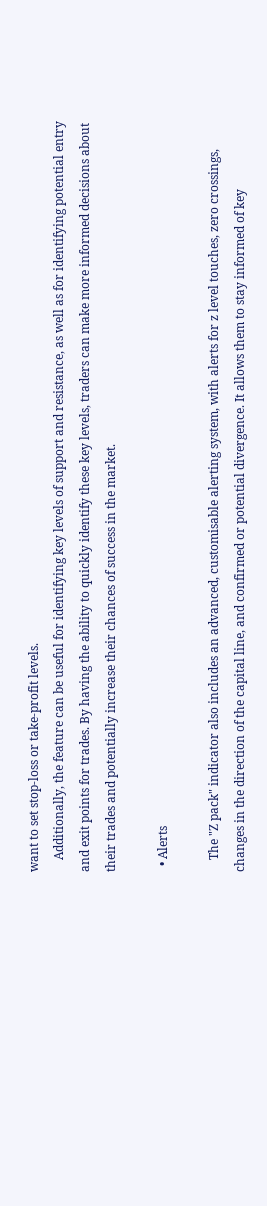want to set stop-loss or take-profit levels.
    Additionally, the feature can be useful for identifying key levels of support and resistance, as well as for identifying potential entry and exit points for trades. By having the ability to quickly identify these key levels, traders can make more informed decisions about their trades and potentially increase their chances of success in the market.

  • Alerts

    The "Z pack" indicator also includes an advanced, customisable alerting system, with alerts for z level touches, zero crossings, changes in the direction of the capital line, and confirmed or potential divergence. It allows them to stay informed of key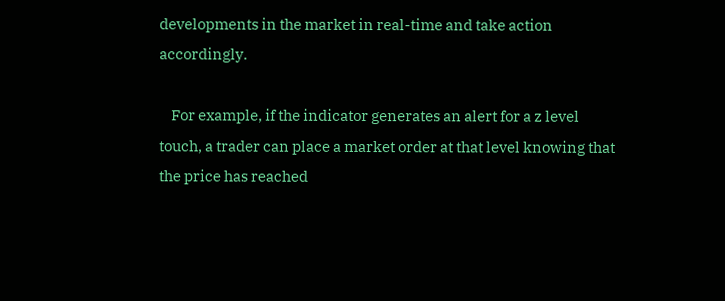developments in the market in real-time and take action accordingly.

    For example, if the indicator generates an alert for a z level touch, a trader can place a market order at that level knowing that the price has reached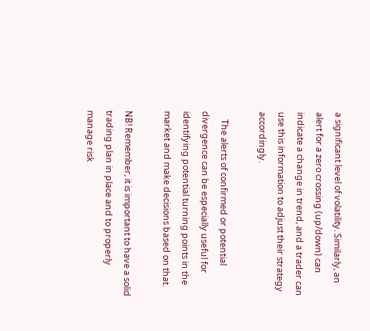a significant level of volatility. Similarly, an alert for a zero crossing (up/down) can indicate a change in trend, and a trader can use this information to adjust their strategy accordingly.

    The alerts of confirmed or potential divergence can be especially useful for identifying potential turning points in the market and make decisions based on that.

NB! Remember, it is important to have a solid trading plan in place and to properly manage risk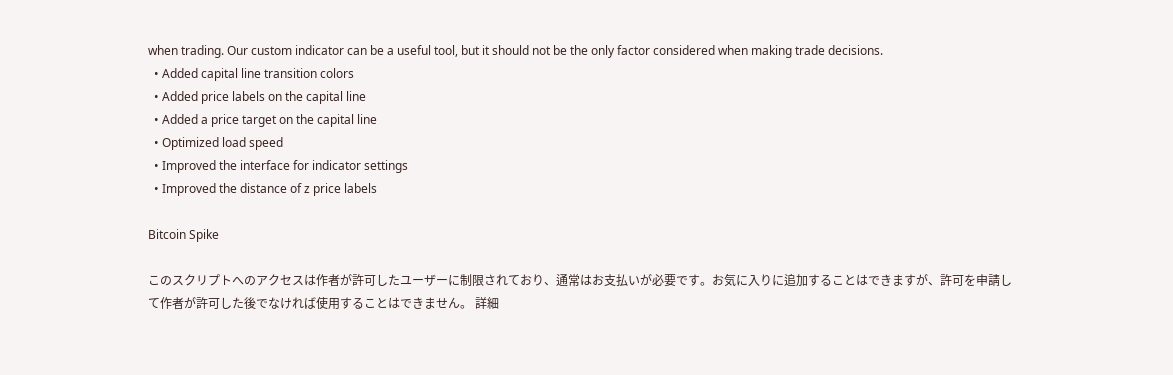when trading. Our custom indicator can be a useful tool, but it should not be the only factor considered when making trade decisions.
  • Added capital line transition colors
  • Added price labels on the capital line
  • Added a price target on the capital line
  • Optimized load speed
  • Improved the interface for indicator settings
  • Improved the distance of z price labels

Bitcoin Spike

このスクリプトへのアクセスは作者が許可したユーザーに制限されており、通常はお支払いが必要です。お気に入りに追加することはできますが、許可を申請して作者が許可した後でなければ使用することはできません。 詳細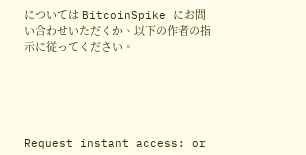については BitcoinSpike にお問い合わせいただくか、以下の作者の指示に従ってください。





Request instant access: or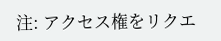注: アクセス権をリクエ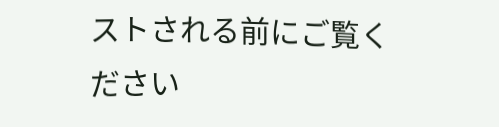ストされる前にご覧ください